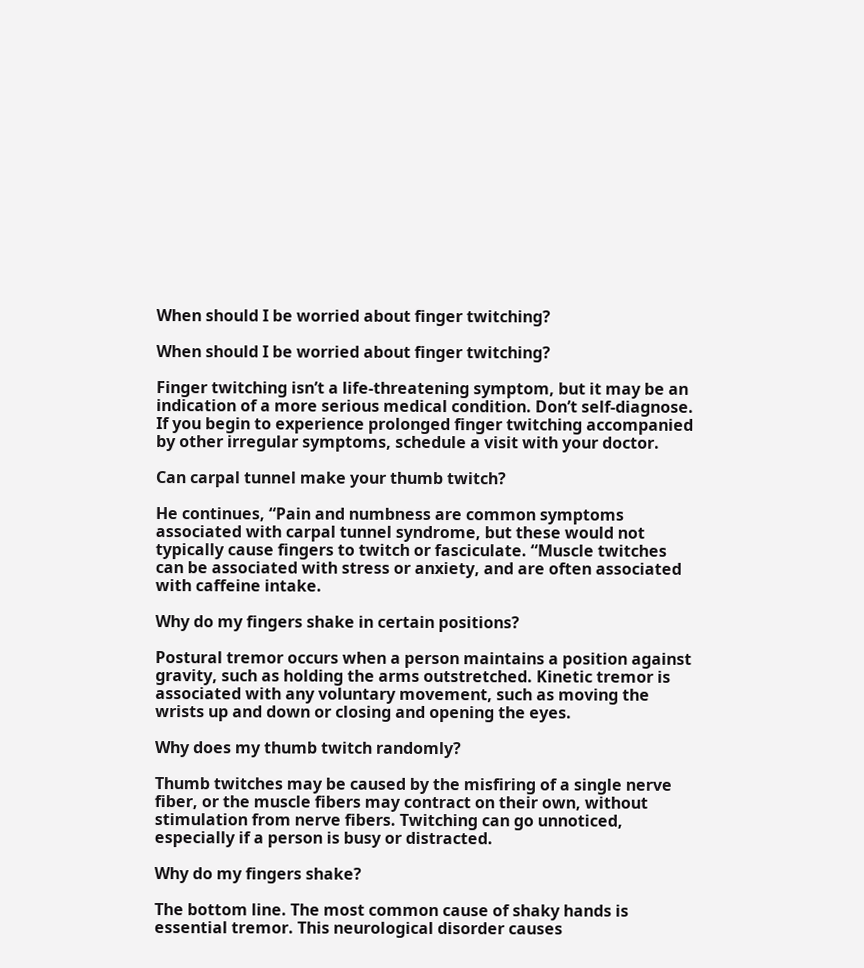When should I be worried about finger twitching?

When should I be worried about finger twitching?

Finger twitching isn’t a life-threatening symptom, but it may be an indication of a more serious medical condition. Don’t self-diagnose. If you begin to experience prolonged finger twitching accompanied by other irregular symptoms, schedule a visit with your doctor.

Can carpal tunnel make your thumb twitch?

He continues, “Pain and numbness are common symptoms associated with carpal tunnel syndrome, but these would not typically cause fingers to twitch or fasciculate. “Muscle twitches can be associated with stress or anxiety, and are often associated with caffeine intake.

Why do my fingers shake in certain positions?

Postural tremor occurs when a person maintains a position against gravity, such as holding the arms outstretched. Kinetic tremor is associated with any voluntary movement, such as moving the wrists up and down or closing and opening the eyes.

Why does my thumb twitch randomly?

Thumb twitches may be caused by the misfiring of a single nerve fiber, or the muscle fibers may contract on their own, without stimulation from nerve fibers. Twitching can go unnoticed, especially if a person is busy or distracted.

Why do my fingers shake?

The bottom line. The most common cause of shaky hands is essential tremor. This neurological disorder causes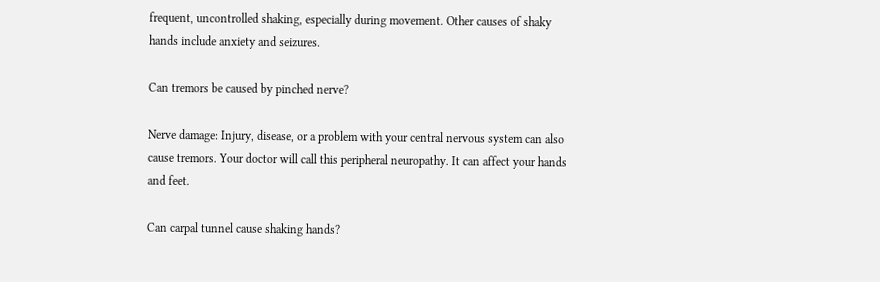frequent, uncontrolled shaking, especially during movement. Other causes of shaky hands include anxiety and seizures.

Can tremors be caused by pinched nerve?

Nerve damage: Injury, disease, or a problem with your central nervous system can also cause tremors. Your doctor will call this peripheral neuropathy. It can affect your hands and feet.

Can carpal tunnel cause shaking hands?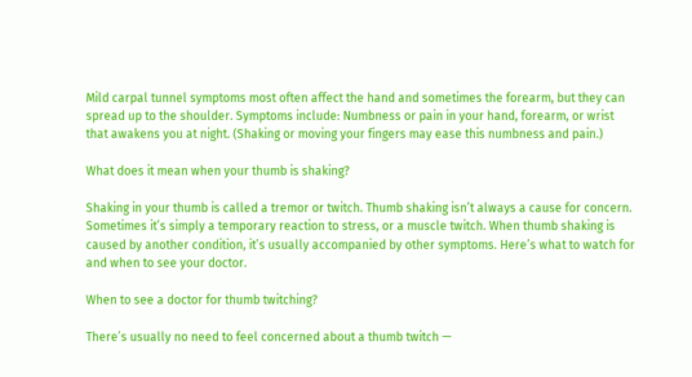Mild carpal tunnel symptoms most often affect the hand and sometimes the forearm, but they can spread up to the shoulder. Symptoms include: Numbness or pain in your hand, forearm, or wrist that awakens you at night. (Shaking or moving your fingers may ease this numbness and pain.)

What does it mean when your thumb is shaking?

Shaking in your thumb is called a tremor or twitch. Thumb shaking isn’t always a cause for concern. Sometimes it’s simply a temporary reaction to stress, or a muscle twitch. When thumb shaking is caused by another condition, it’s usually accompanied by other symptoms. Here’s what to watch for and when to see your doctor.

When to see a doctor for thumb twitching?

There’s usually no need to feel concerned about a thumb twitch —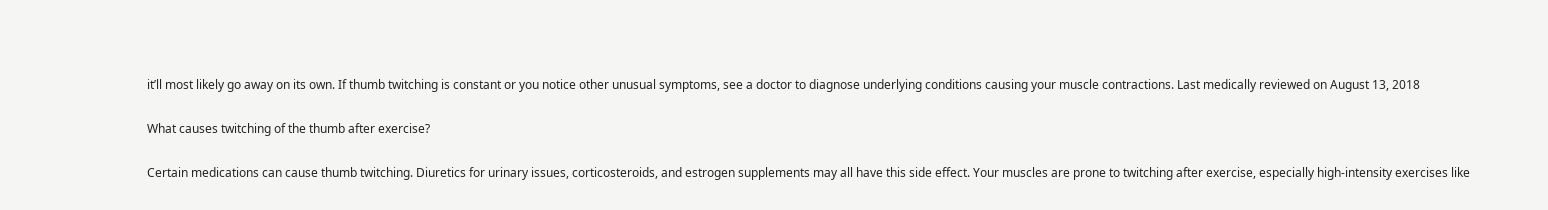it’ll most likely go away on its own. If thumb twitching is constant or you notice other unusual symptoms, see a doctor to diagnose underlying conditions causing your muscle contractions. Last medically reviewed on August 13, 2018

What causes twitching of the thumb after exercise?

Certain medications can cause thumb twitching. Diuretics for urinary issues, corticosteroids, and estrogen supplements may all have this side effect. Your muscles are prone to twitching after exercise, especially high-intensity exercises like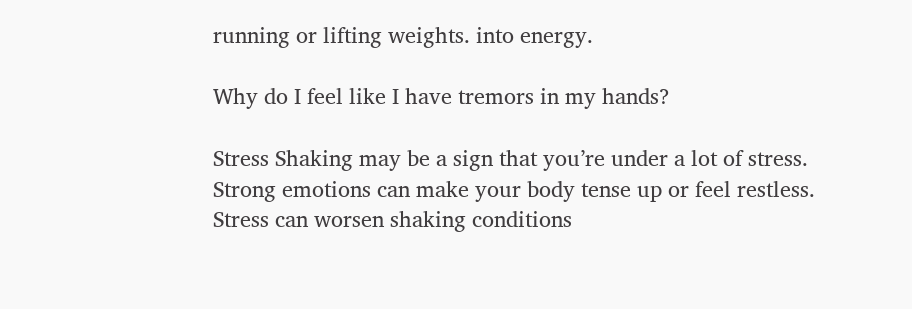running or lifting weights. into energy.

Why do I feel like I have tremors in my hands?

Stress Shaking may be a sign that you’re under a lot of stress. Strong emotions can make your body tense up or feel restless. Stress can worsen shaking conditions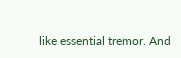like essential tremor. And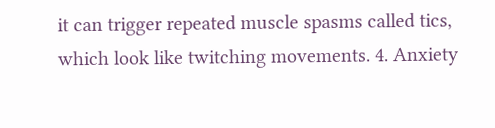it can trigger repeated muscle spasms called tics, which look like twitching movements. 4. Anxiety